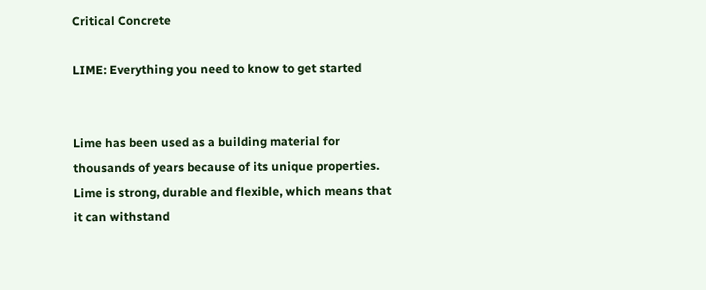Critical Concrete

LIME: Everything you need to know to get started


Lime has been used as a building material for thousands of years because of its unique properties. Lime is strong, durable and flexible, which means that it can withstand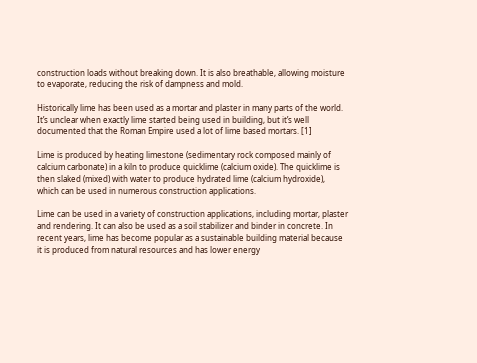construction loads without breaking down. It is also breathable, allowing moisture to evaporate, reducing the risk of dampness and mold.

Historically lime has been used as a mortar and plaster in many parts of the world. It’s unclear when exactly lime started being used in building, but it’s well documented that the Roman Empire used a lot of lime based mortars. [1]

Lime is produced by heating limestone (sedimentary rock composed mainly of calcium carbonate) in a kiln to produce quicklime (calcium oxide). The quicklime is then slaked (mixed) with water to produce hydrated lime (calcium hydroxide), which can be used in numerous construction applications.

Lime can be used in a variety of construction applications, including mortar, plaster and rendering. It can also be used as a soil stabilizer and binder in concrete. In recent years, lime has become popular as a sustainable building material because it is produced from natural resources and has lower energy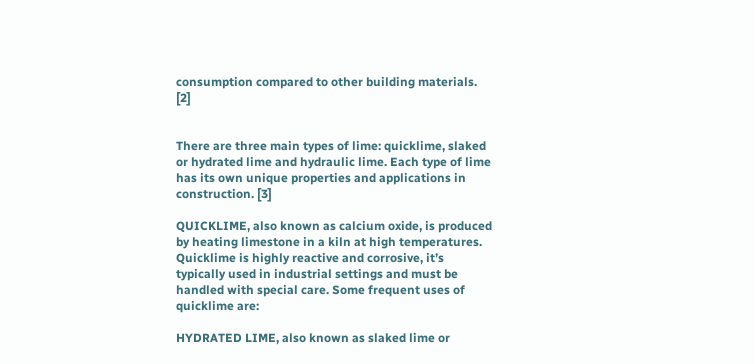consumption compared to other building materials. [2]


There are three main types of lime: quicklime, slaked or hydrated lime and hydraulic lime. Each type of lime has its own unique properties and applications in construction. [3]

QUICKLIME, also known as calcium oxide, is produced by heating limestone in a kiln at high temperatures. Quicklime is highly reactive and corrosive, it’s typically used in industrial settings and must be handled with special care. Some frequent uses of quicklime are:

HYDRATED LIME, also known as slaked lime or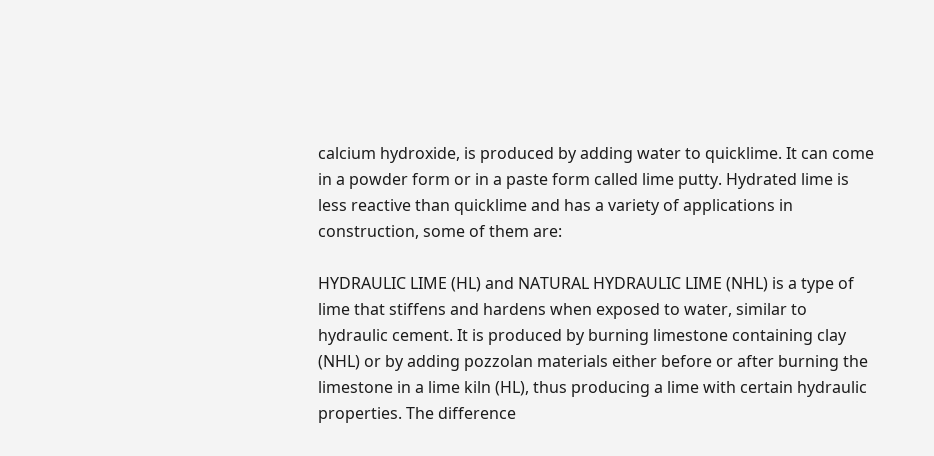calcium hydroxide, is produced by adding water to quicklime. It can come in a powder form or in a paste form called lime putty. Hydrated lime is less reactive than quicklime and has a variety of applications in construction, some of them are:

HYDRAULIC LIME (HL) and NATURAL HYDRAULIC LIME (NHL) is a type of lime that stiffens and hardens when exposed to water, similar to hydraulic cement. It is produced by burning limestone containing clay (NHL) or by adding pozzolan materials either before or after burning the limestone in a lime kiln (HL), thus producing a lime with certain hydraulic properties. The difference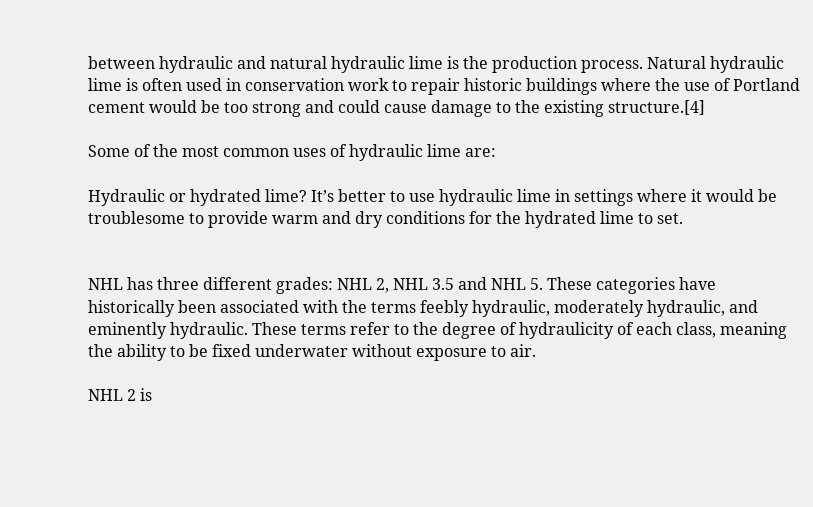between hydraulic and natural hydraulic lime is the production process. Natural hydraulic lime is often used in conservation work to repair historic buildings where the use of Portland cement would be too strong and could cause damage to the existing structure.[4]

Some of the most common uses of hydraulic lime are:

Hydraulic or hydrated lime? It’s better to use hydraulic lime in settings where it would be troublesome to provide warm and dry conditions for the hydrated lime to set.


NHL has three different grades: NHL 2, NHL 3.5 and NHL 5. These categories have historically been associated with the terms feebly hydraulic, moderately hydraulic, and eminently hydraulic. These terms refer to the degree of hydraulicity of each class, meaning the ability to be fixed underwater without exposure to air.

NHL 2 is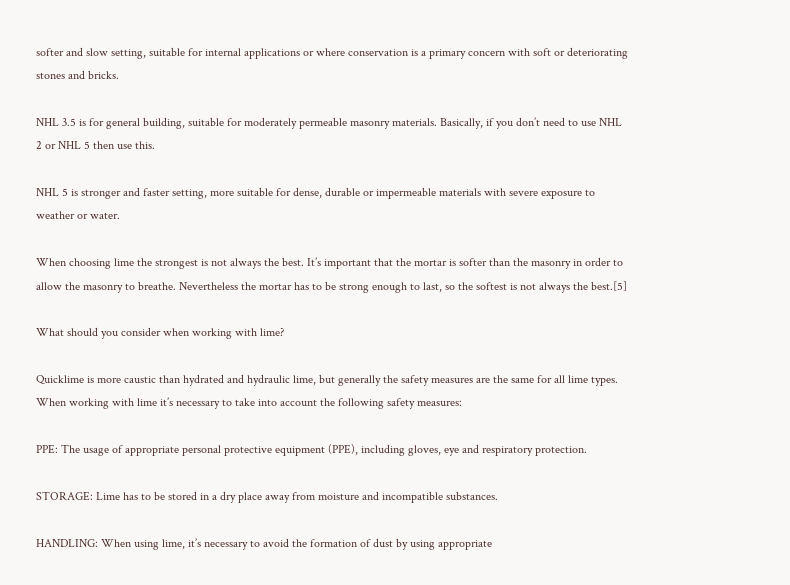softer and slow setting, suitable for internal applications or where conservation is a primary concern with soft or deteriorating stones and bricks.

NHL 3.5 is for general building, suitable for moderately permeable masonry materials. Basically, if you don’t need to use NHL 2 or NHL 5 then use this.

NHL 5 is stronger and faster setting, more suitable for dense, durable or impermeable materials with severe exposure to weather or water.

When choosing lime the strongest is not always the best. It’s important that the mortar is softer than the masonry in order to allow the masonry to breathe. Nevertheless the mortar has to be strong enough to last, so the softest is not always the best.[5]

What should you consider when working with lime?

Quicklime is more caustic than hydrated and hydraulic lime, but generally the safety measures are the same for all lime types. When working with lime it’s necessary to take into account the following safety measures:

PPE: The usage of appropriate personal protective equipment (PPE), including gloves, eye and respiratory protection.

STORAGE: Lime has to be stored in a dry place away from moisture and incompatible substances.

HANDLING: When using lime, it’s necessary to avoid the formation of dust by using appropriate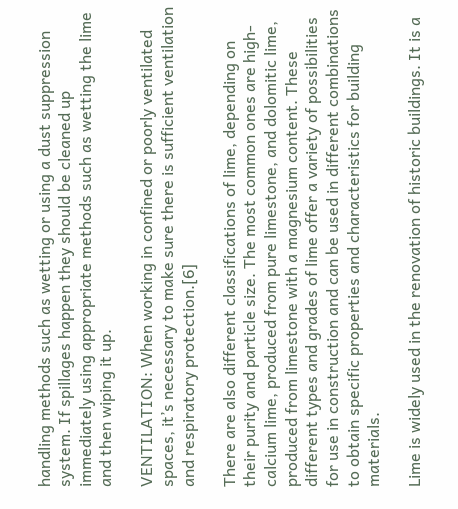handling methods such as wetting or using a dust suppression system. If spillages happen they should be cleaned up immediately using appropriate methods such as wetting the lime and then wiping it up.

VENTILATION: When working in confined or poorly ventilated spaces, it’s necessary to make sure there is sufficient ventilation and respiratory protection.[6]

There are also different classifications of lime, depending on their purity and particle size. The most common ones are high-calcium lime, produced from pure limestone, and dolomitic lime, produced from limestone with a magnesium content. These different types and grades of lime offer a variety of possibilities for use in construction and can be used in different combinations to obtain specific properties and characteristics for building materials.

Lime is widely used in the renovation of historic buildings. It is a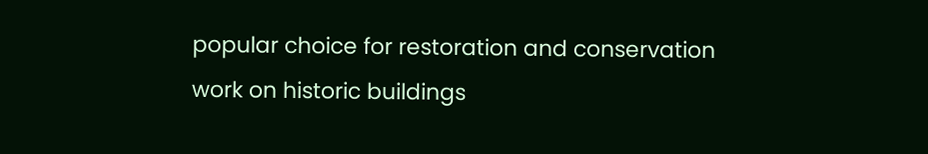popular choice for restoration and conservation work on historic buildings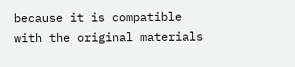because it is compatible with the original materials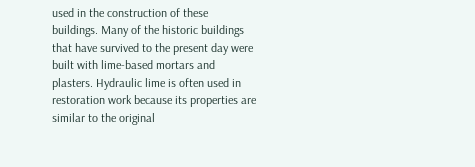used in the construction of these buildings. Many of the historic buildings that have survived to the present day were built with lime-based mortars and plasters. Hydraulic lime is often used in restoration work because its properties are similar to the original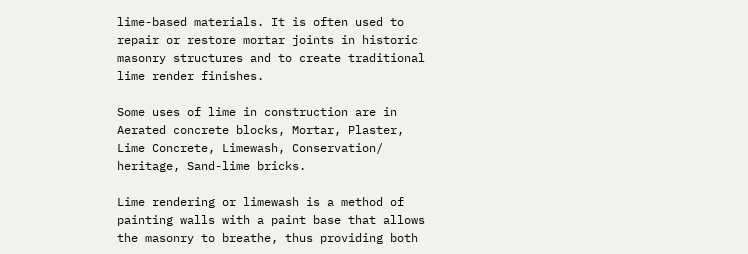lime-based materials. It is often used to repair or restore mortar joints in historic masonry structures and to create traditional lime render finishes.

Some uses of lime in construction are in Aerated concrete blocks, Mortar, Plaster, Lime Concrete, Limewash, Conservation/ heritage, Sand-lime bricks.

Lime rendering or limewash is a method of painting walls with a paint base that allows the masonry to breathe, thus providing both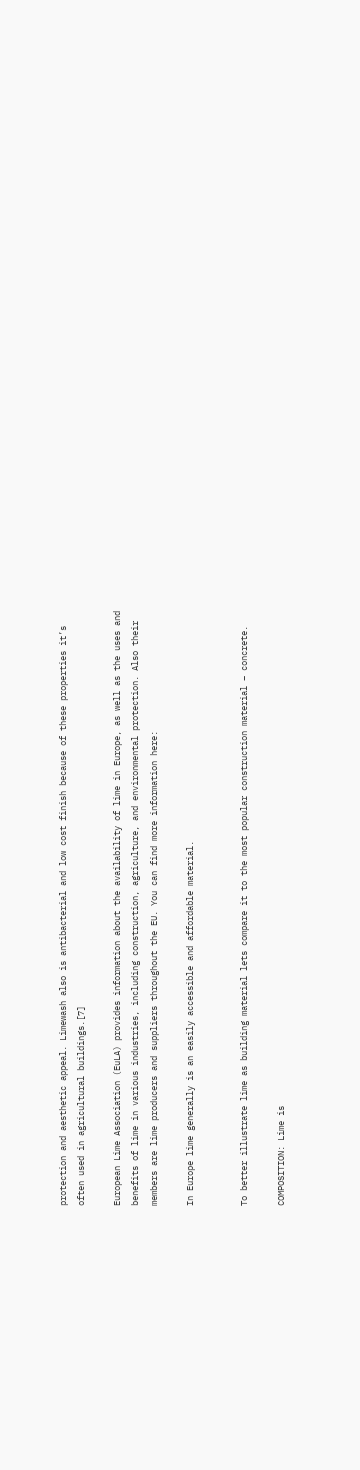protection and aesthetic appeal. Limewash also is antibacterial and low cost finish because of these properties it’s often used in agricultural buildings.[7]

European Lime Association (EuLA) provides information about the availability of lime in Europe, as well as the uses and benefits of lime in various industries, including construction, agriculture, and environmental protection. Also their members are lime producers and suppliers throughout the EU. You can find more information here:

In Europe lime generally is an easily accessible and affordable material.


To better illustrate lime as building material lets compare it to the most popular construction material – concrete.

COMPOSITION: Lime is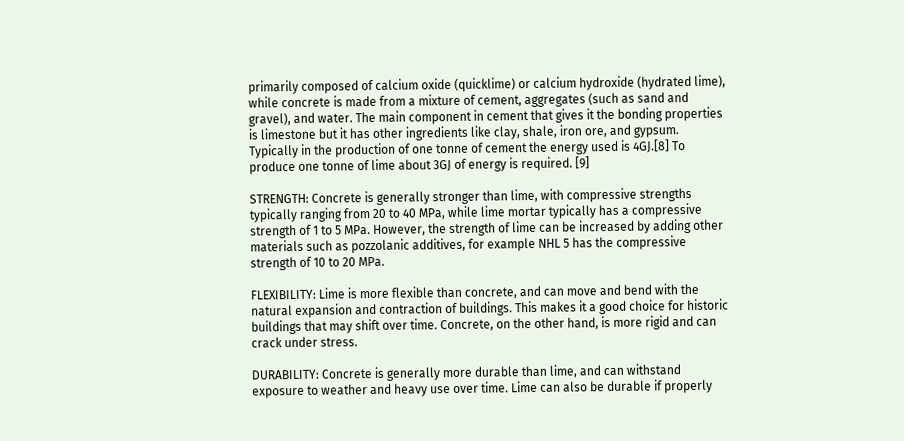primarily composed of calcium oxide (quicklime) or calcium hydroxide (hydrated lime), while concrete is made from a mixture of cement, aggregates (such as sand and gravel), and water. The main component in cement that gives it the bonding properties is limestone but it has other ingredients like clay, shale, iron ore, and gypsum. Typically in the production of one tonne of cement the energy used is 4GJ.[8] To produce one tonne of lime about 3GJ of energy is required. [9]

STRENGTH: Concrete is generally stronger than lime, with compressive strengths typically ranging from 20 to 40 MPa, while lime mortar typically has a compressive strength of 1 to 5 MPa. However, the strength of lime can be increased by adding other materials such as pozzolanic additives, for example NHL 5 has the compressive strength of 10 to 20 MPa.

FLEXIBILITY: Lime is more flexible than concrete, and can move and bend with the natural expansion and contraction of buildings. This makes it a good choice for historic buildings that may shift over time. Concrete, on the other hand, is more rigid and can crack under stress.

DURABILITY: Concrete is generally more durable than lime, and can withstand exposure to weather and heavy use over time. Lime can also be durable if properly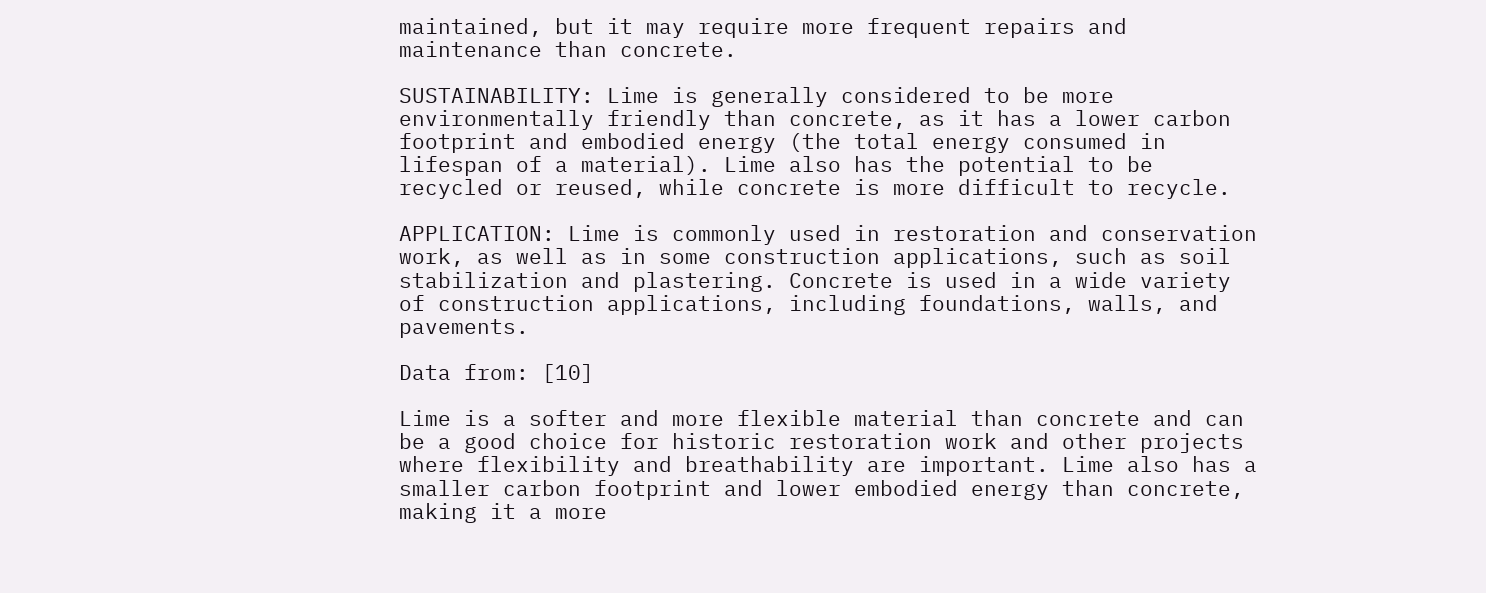maintained, but it may require more frequent repairs and maintenance than concrete.

SUSTAINABILITY: Lime is generally considered to be more environmentally friendly than concrete, as it has a lower carbon footprint and embodied energy (the total energy consumed in lifespan of a material). Lime also has the potential to be recycled or reused, while concrete is more difficult to recycle.

APPLICATION: Lime is commonly used in restoration and conservation work, as well as in some construction applications, such as soil stabilization and plastering. Concrete is used in a wide variety of construction applications, including foundations, walls, and pavements.

Data from: [10]

Lime is a softer and more flexible material than concrete and can be a good choice for historic restoration work and other projects where flexibility and breathability are important. Lime also has a smaller carbon footprint and lower embodied energy than concrete, making it a more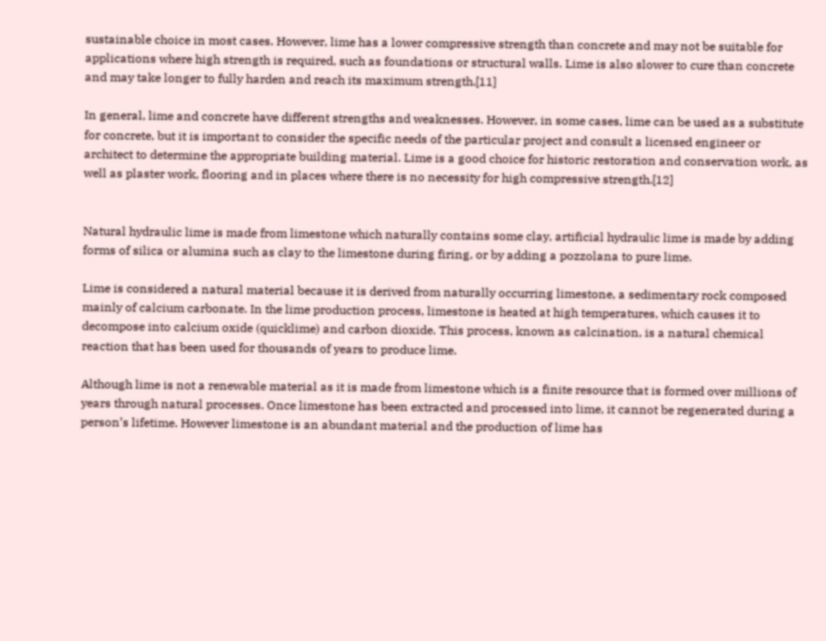sustainable choice in most cases. However, lime has a lower compressive strength than concrete and may not be suitable for applications where high strength is required, such as foundations or structural walls. Lime is also slower to cure than concrete and may take longer to fully harden and reach its maximum strength.[11]

In general, lime and concrete have different strengths and weaknesses. However, in some cases, lime can be used as a substitute for concrete, but it is important to consider the specific needs of the particular project and consult a licensed engineer or architect to determine the appropriate building material. Lime is a good choice for historic restoration and conservation work, as well as plaster work, flooring and in places where there is no necessity for high compressive strength.[12]


Natural hydraulic lime is made from limestone which naturally contains some clay, artificial hydraulic lime is made by adding forms of silica or alumina such as clay to the limestone during firing, or by adding a pozzolana to pure lime.

Lime is considered a natural material because it is derived from naturally occurring limestone, a sedimentary rock composed mainly of calcium carbonate. In the lime production process, limestone is heated at high temperatures, which causes it to decompose into calcium oxide (quicklime) and carbon dioxide. This process, known as calcination, is a natural chemical reaction that has been used for thousands of years to produce lime.

Although lime is not a renewable material as it is made from limestone which is a finite resource that is formed over millions of years through natural processes. Once limestone has been extracted and processed into lime, it cannot be regenerated during a person’s lifetime. However limestone is an abundant material and the production of lime has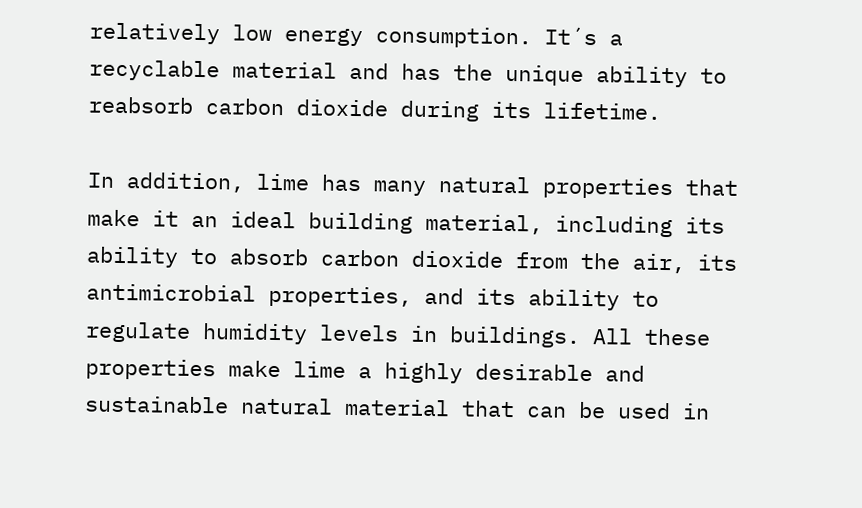relatively low energy consumption. It´s a recyclable material and has the unique ability to reabsorb carbon dioxide during its lifetime.

In addition, lime has many natural properties that make it an ideal building material, including its ability to absorb carbon dioxide from the air, its antimicrobial properties, and its ability to regulate humidity levels in buildings. All these properties make lime a highly desirable and sustainable natural material that can be used in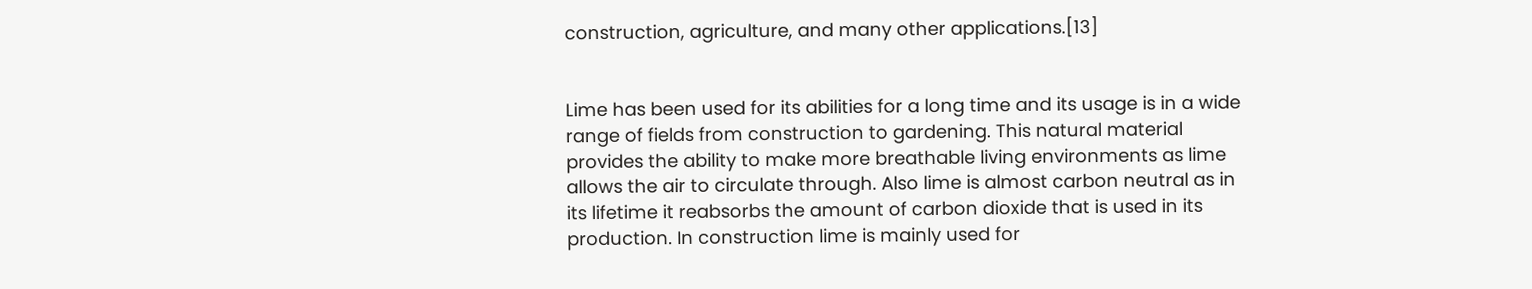construction, agriculture, and many other applications.[13]


Lime has been used for its abilities for a long time and its usage is in a wide range of fields from construction to gardening. This natural material provides the ability to make more breathable living environments as lime allows the air to circulate through. Also lime is almost carbon neutral as in its lifetime it reabsorbs the amount of carbon dioxide that is used in its production. In construction lime is mainly used for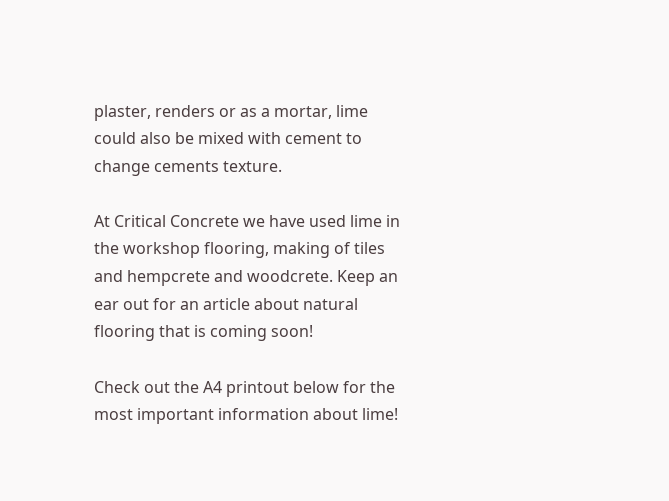plaster, renders or as a mortar, lime could also be mixed with cement to change cements texture.

At Critical Concrete we have used lime in the workshop flooring, making of tiles and hempcrete and woodcrete. Keep an ear out for an article about natural flooring that is coming soon!

Check out the A4 printout below for the most important information about lime!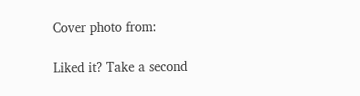Cover photo from:

Liked it? Take a second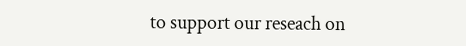to support our reseach on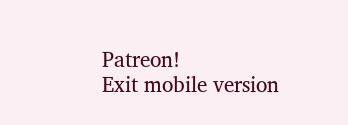Patreon!
Exit mobile version